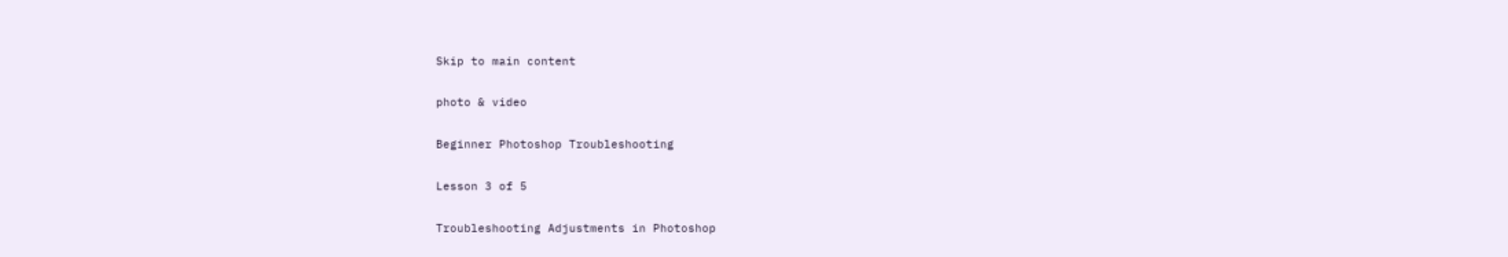Skip to main content

photo & video

Beginner Photoshop Troubleshooting

Lesson 3 of 5

Troubleshooting Adjustments in Photoshop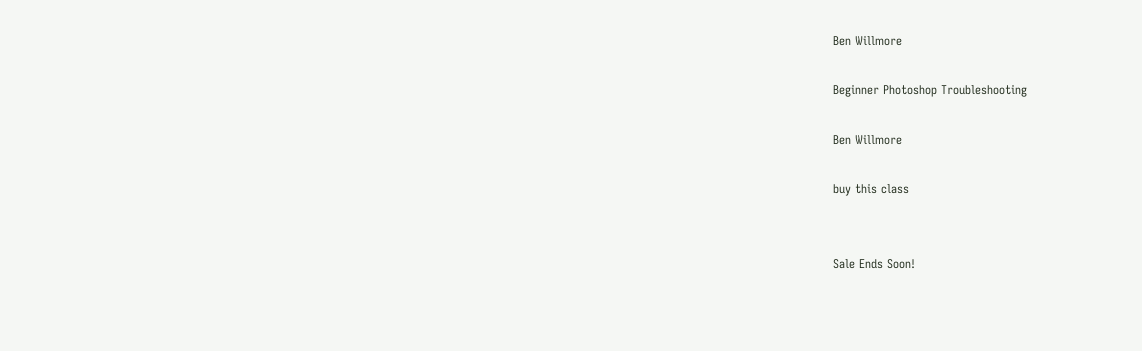Ben Willmore

Beginner Photoshop Troubleshooting

Ben Willmore

buy this class


Sale Ends Soon!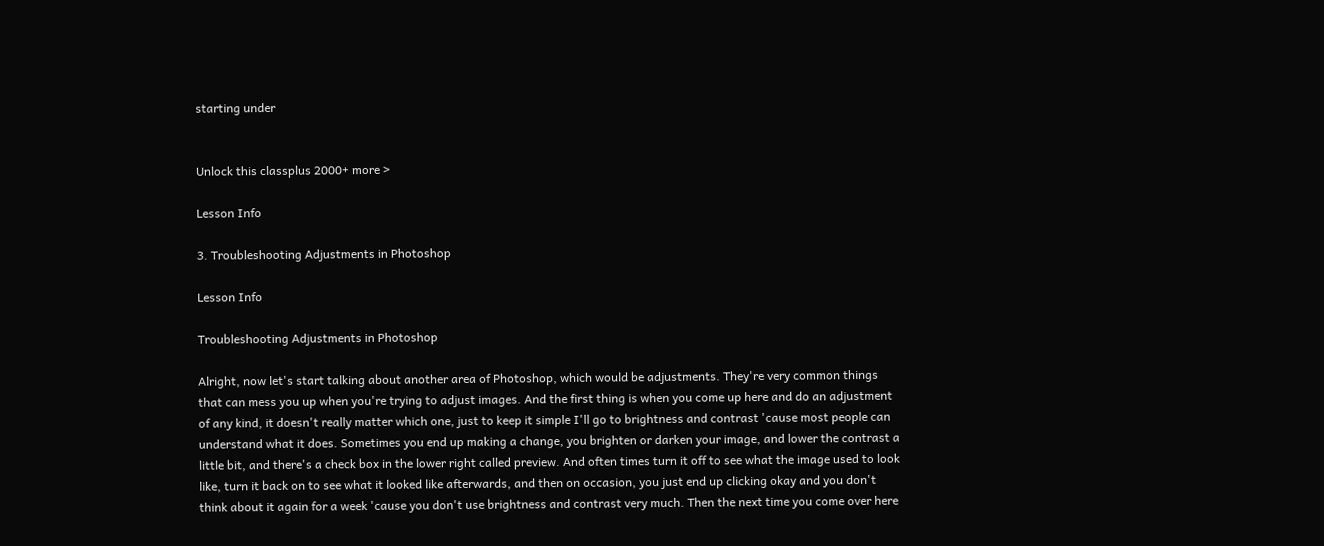starting under


Unlock this classplus 2000+ more >

Lesson Info

3. Troubleshooting Adjustments in Photoshop

Lesson Info

Troubleshooting Adjustments in Photoshop

Alright, now let's start talking about another area of Photoshop, which would be adjustments. They're very common things that can mess you up when you're trying to adjust images. And the first thing is when you come up here and do an adjustment of any kind, it doesn't really matter which one, just to keep it simple I'll go to brightness and contrast 'cause most people can understand what it does. Sometimes you end up making a change, you brighten or darken your image, and lower the contrast a little bit, and there's a check box in the lower right called preview. And often times turn it off to see what the image used to look like, turn it back on to see what it looked like afterwards, and then on occasion, you just end up clicking okay and you don't think about it again for a week 'cause you don't use brightness and contrast very much. Then the next time you come over here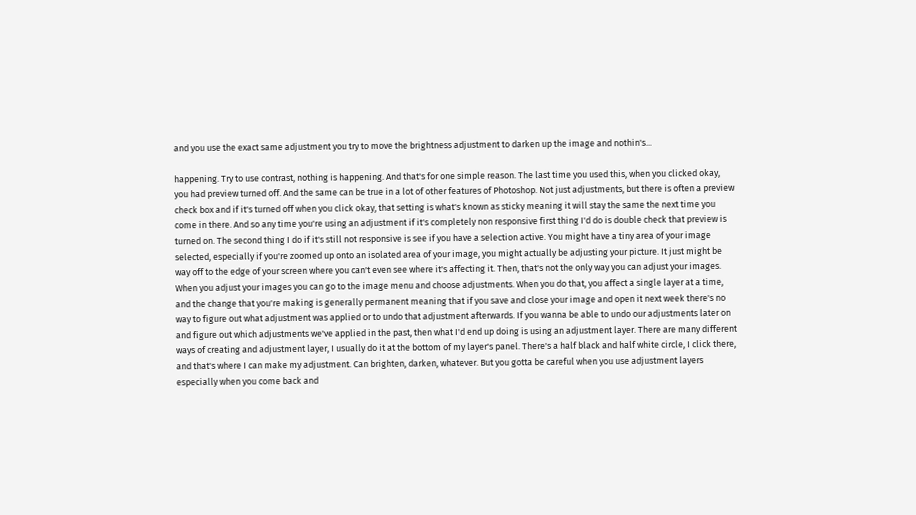and you use the exact same adjustment you try to move the brightness adjustment to darken up the image and nothin's...

happening. Try to use contrast, nothing is happening. And that's for one simple reason. The last time you used this, when you clicked okay, you had preview turned off. And the same can be true in a lot of other features of Photoshop. Not just adjustments, but there is often a preview check box and if it's turned off when you click okay, that setting is what's known as sticky meaning it will stay the same the next time you come in there. And so any time you're using an adjustment if it's completely non responsive first thing I'd do is double check that preview is turned on. The second thing I do if it's still not responsive is see if you have a selection active. You might have a tiny area of your image selected, especially if you're zoomed up onto an isolated area of your image, you might actually be adjusting your picture. It just might be way off to the edge of your screen where you can't even see where it's affecting it. Then, that's not the only way you can adjust your images. When you adjust your images you can go to the image menu and choose adjustments. When you do that, you affect a single layer at a time, and the change that you're making is generally permanent meaning that if you save and close your image and open it next week there's no way to figure out what adjustment was applied or to undo that adjustment afterwards. If you wanna be able to undo our adjustments later on and figure out which adjustments we've applied in the past, then what I'd end up doing is using an adjustment layer. There are many different ways of creating and adjustment layer, I usually do it at the bottom of my layer's panel. There's a half black and half white circle, I click there, and that's where I can make my adjustment. Can brighten, darken, whatever. But you gotta be careful when you use adjustment layers especially when you come back and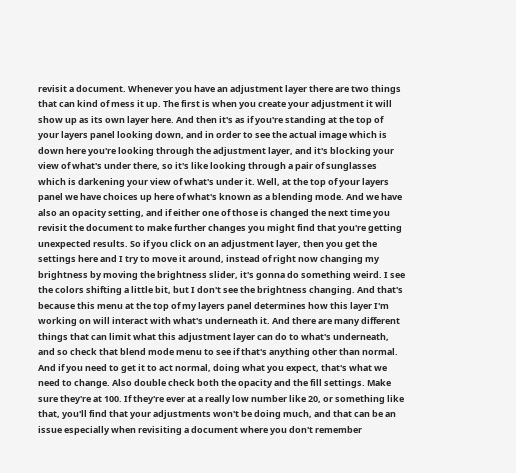revisit a document. Whenever you have an adjustment layer there are two things that can kind of mess it up. The first is when you create your adjustment it will show up as its own layer here. And then it's as if you're standing at the top of your layers panel looking down, and in order to see the actual image which is down here you're looking through the adjustment layer, and it's blocking your view of what's under there, so it's like looking through a pair of sunglasses which is darkening your view of what's under it. Well, at the top of your layers panel we have choices up here of what's known as a blending mode. And we have also an opacity setting, and if either one of those is changed the next time you revisit the document to make further changes you might find that you're getting unexpected results. So if you click on an adjustment layer, then you get the settings here and I try to move it around, instead of right now changing my brightness by moving the brightness slider, it's gonna do something weird. I see the colors shifting a little bit, but I don't see the brightness changing. And that's because this menu at the top of my layers panel determines how this layer I'm working on will interact with what's underneath it. And there are many different things that can limit what this adjustment layer can do to what's underneath, and so check that blend mode menu to see if that's anything other than normal. And if you need to get it to act normal, doing what you expect, that's what we need to change. Also double check both the opacity and the fill settings. Make sure they're at 100. If they're ever at a really low number like 20, or something like that, you'll find that your adjustments won't be doing much, and that can be an issue especially when revisiting a document where you don't remember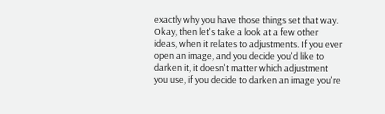exactly why you have those things set that way. Okay, then let's take a look at a few other ideas, when it relates to adjustments. If you ever open an image, and you decide you'd like to darken it, it doesn't matter which adjustment you use, if you decide to darken an image you're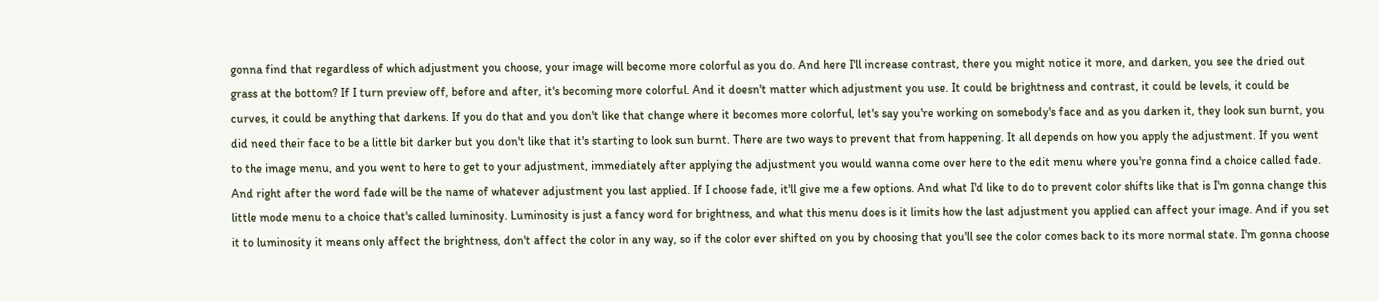gonna find that regardless of which adjustment you choose, your image will become more colorful as you do. And here I'll increase contrast, there you might notice it more, and darken, you see the dried out grass at the bottom? If I turn preview off, before and after, it's becoming more colorful. And it doesn't matter which adjustment you use. It could be brightness and contrast, it could be levels, it could be curves, it could be anything that darkens. If you do that and you don't like that change where it becomes more colorful, let's say you're working on somebody's face and as you darken it, they look sun burnt, you did need their face to be a little bit darker but you don't like that it's starting to look sun burnt. There are two ways to prevent that from happening. It all depends on how you apply the adjustment. If you went to the image menu, and you went to here to get to your adjustment, immediately after applying the adjustment you would wanna come over here to the edit menu where you're gonna find a choice called fade. And right after the word fade will be the name of whatever adjustment you last applied. If I choose fade, it'll give me a few options. And what I'd like to do to prevent color shifts like that is I'm gonna change this little mode menu to a choice that's called luminosity. Luminosity is just a fancy word for brightness, and what this menu does is it limits how the last adjustment you applied can affect your image. And if you set it to luminosity it means only affect the brightness, don't affect the color in any way, so if the color ever shifted on you by choosing that you'll see the color comes back to its more normal state. I'm gonna choose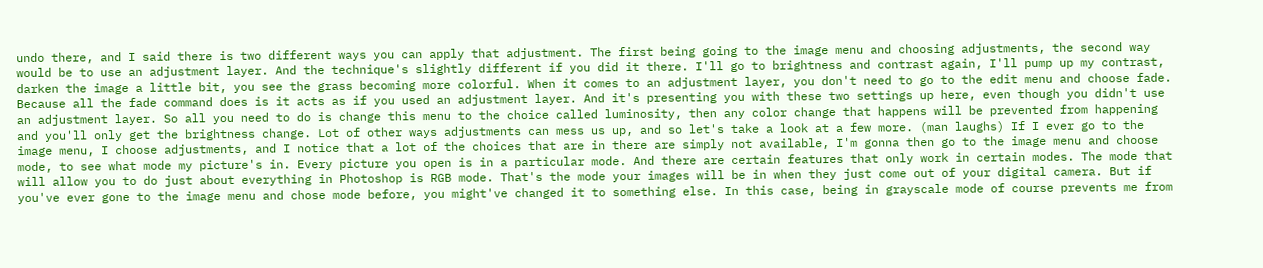undo there, and I said there is two different ways you can apply that adjustment. The first being going to the image menu and choosing adjustments, the second way would be to use an adjustment layer. And the technique's slightly different if you did it there. I'll go to brightness and contrast again, I'll pump up my contrast, darken the image a little bit, you see the grass becoming more colorful. When it comes to an adjustment layer, you don't need to go to the edit menu and choose fade. Because all the fade command does is it acts as if you used an adjustment layer. And it's presenting you with these two settings up here, even though you didn't use an adjustment layer. So all you need to do is change this menu to the choice called luminosity, then any color change that happens will be prevented from happening and you'll only get the brightness change. Lot of other ways adjustments can mess us up, and so let's take a look at a few more. (man laughs) If I ever go to the image menu, I choose adjustments, and I notice that a lot of the choices that are in there are simply not available, I'm gonna then go to the image menu and choose mode, to see what mode my picture's in. Every picture you open is in a particular mode. And there are certain features that only work in certain modes. The mode that will allow you to do just about everything in Photoshop is RGB mode. That's the mode your images will be in when they just come out of your digital camera. But if you've ever gone to the image menu and chose mode before, you might've changed it to something else. In this case, being in grayscale mode of course prevents me from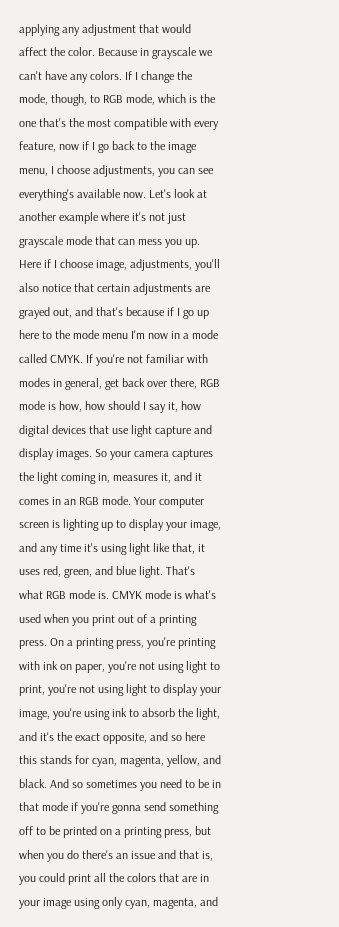applying any adjustment that would affect the color. Because in grayscale we can't have any colors. If I change the mode, though, to RGB mode, which is the one that's the most compatible with every feature, now if I go back to the image menu, I choose adjustments, you can see everything's available now. Let's look at another example where it's not just grayscale mode that can mess you up. Here if I choose image, adjustments, you'll also notice that certain adjustments are grayed out, and that's because if I go up here to the mode menu I'm now in a mode called CMYK. If you're not familiar with modes in general, get back over there, RGB mode is how, how should I say it, how digital devices that use light capture and display images. So your camera captures the light coming in, measures it, and it comes in an RGB mode. Your computer screen is lighting up to display your image, and any time it's using light like that, it uses red, green, and blue light. That's what RGB mode is. CMYK mode is what's used when you print out of a printing press. On a printing press, you're printing with ink on paper, you're not using light to print, you're not using light to display your image, you're using ink to absorb the light, and it's the exact opposite, and so here this stands for cyan, magenta, yellow, and black. And so sometimes you need to be in that mode if you're gonna send something off to be printed on a printing press, but when you do there's an issue and that is, you could print all the colors that are in your image using only cyan, magenta, and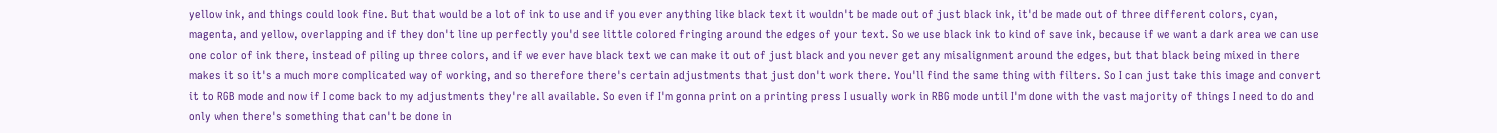yellow ink, and things could look fine. But that would be a lot of ink to use and if you ever anything like black text it wouldn't be made out of just black ink, it'd be made out of three different colors, cyan, magenta, and yellow, overlapping and if they don't line up perfectly you'd see little colored fringing around the edges of your text. So we use black ink to kind of save ink, because if we want a dark area we can use one color of ink there, instead of piling up three colors, and if we ever have black text we can make it out of just black and you never get any misalignment around the edges, but that black being mixed in there makes it so it's a much more complicated way of working, and so therefore there's certain adjustments that just don't work there. You'll find the same thing with filters. So I can just take this image and convert it to RGB mode and now if I come back to my adjustments they're all available. So even if I'm gonna print on a printing press I usually work in RBG mode until I'm done with the vast majority of things I need to do and only when there's something that can't be done in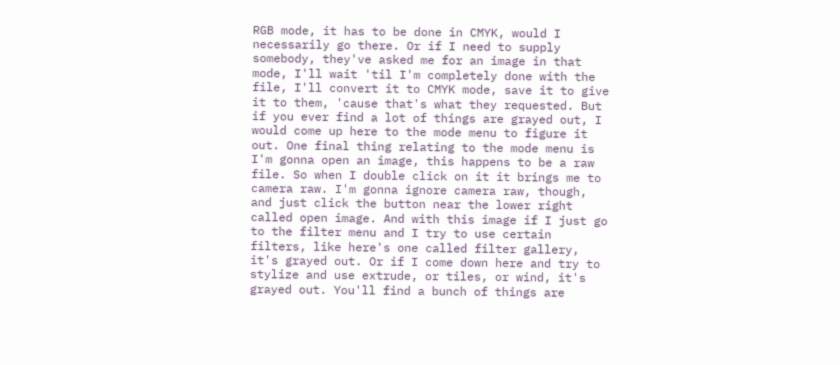RGB mode, it has to be done in CMYK, would I necessarily go there. Or if I need to supply somebody, they've asked me for an image in that mode, I'll wait 'til I'm completely done with the file, I'll convert it to CMYK mode, save it to give it to them, 'cause that's what they requested. But if you ever find a lot of things are grayed out, I would come up here to the mode menu to figure it out. One final thing relating to the mode menu is I'm gonna open an image, this happens to be a raw file. So when I double click on it it brings me to camera raw. I'm gonna ignore camera raw, though, and just click the button near the lower right called open image. And with this image if I just go to the filter menu and I try to use certain filters, like here's one called filter gallery, it's grayed out. Or if I come down here and try to stylize and use extrude, or tiles, or wind, it's grayed out. You'll find a bunch of things are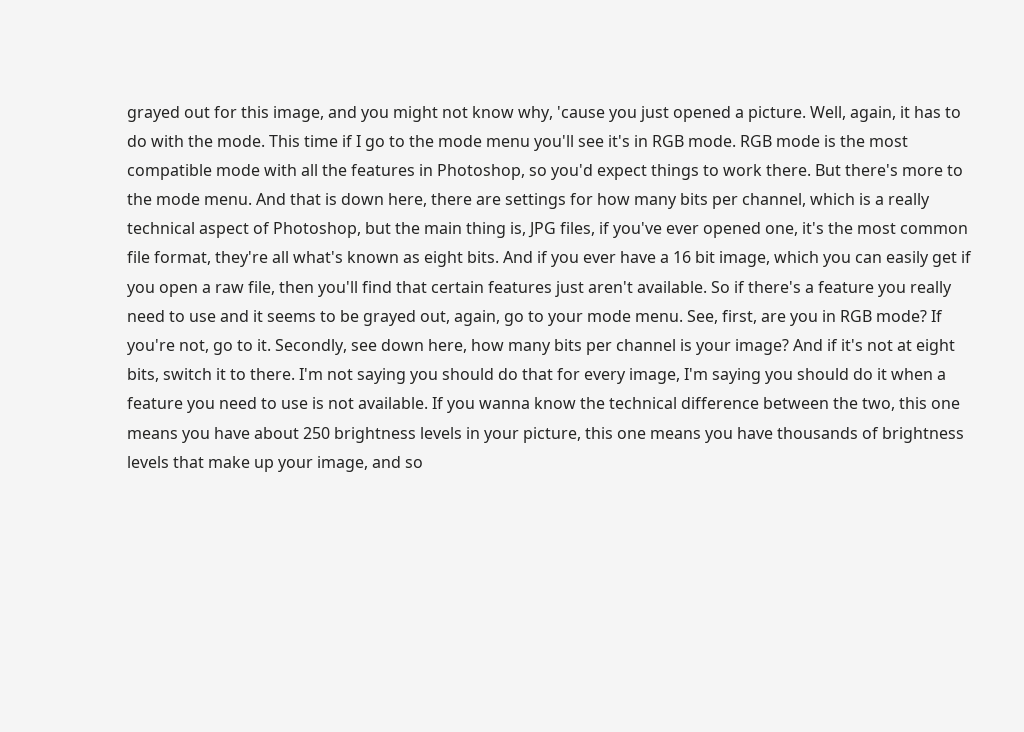grayed out for this image, and you might not know why, 'cause you just opened a picture. Well, again, it has to do with the mode. This time if I go to the mode menu you'll see it's in RGB mode. RGB mode is the most compatible mode with all the features in Photoshop, so you'd expect things to work there. But there's more to the mode menu. And that is down here, there are settings for how many bits per channel, which is a really technical aspect of Photoshop, but the main thing is, JPG files, if you've ever opened one, it's the most common file format, they're all what's known as eight bits. And if you ever have a 16 bit image, which you can easily get if you open a raw file, then you'll find that certain features just aren't available. So if there's a feature you really need to use and it seems to be grayed out, again, go to your mode menu. See, first, are you in RGB mode? If you're not, go to it. Secondly, see down here, how many bits per channel is your image? And if it's not at eight bits, switch it to there. I'm not saying you should do that for every image, I'm saying you should do it when a feature you need to use is not available. If you wanna know the technical difference between the two, this one means you have about 250 brightness levels in your picture, this one means you have thousands of brightness levels that make up your image, and so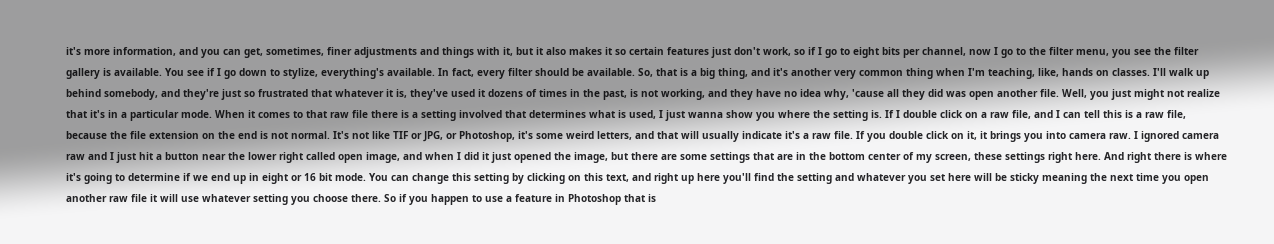it's more information, and you can get, sometimes, finer adjustments and things with it, but it also makes it so certain features just don't work, so if I go to eight bits per channel, now I go to the filter menu, you see the filter gallery is available. You see if I go down to stylize, everything's available. In fact, every filter should be available. So, that is a big thing, and it's another very common thing when I'm teaching, like, hands on classes. I'll walk up behind somebody, and they're just so frustrated that whatever it is, they've used it dozens of times in the past, is not working, and they have no idea why, 'cause all they did was open another file. Well, you just might not realize that it's in a particular mode. When it comes to that raw file there is a setting involved that determines what is used, I just wanna show you where the setting is. If I double click on a raw file, and I can tell this is a raw file, because the file extension on the end is not normal. It's not like TIF or JPG, or Photoshop, it's some weird letters, and that will usually indicate it's a raw file. If you double click on it, it brings you into camera raw. I ignored camera raw and I just hit a button near the lower right called open image, and when I did it just opened the image, but there are some settings that are in the bottom center of my screen, these settings right here. And right there is where it's going to determine if we end up in eight or 16 bit mode. You can change this setting by clicking on this text, and right up here you'll find the setting and whatever you set here will be sticky meaning the next time you open another raw file it will use whatever setting you choose there. So if you happen to use a feature in Photoshop that is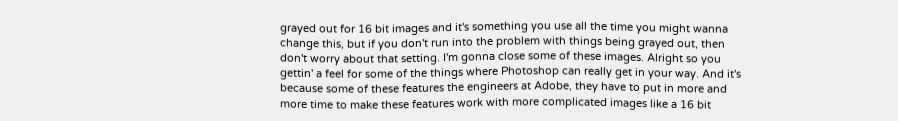grayed out for 16 bit images and it's something you use all the time you might wanna change this, but if you don't run into the problem with things being grayed out, then don't worry about that setting. I'm gonna close some of these images. Alright so you gettin' a feel for some of the things where Photoshop can really get in your way. And it's because some of these features the engineers at Adobe, they have to put in more and more time to make these features work with more complicated images like a 16 bit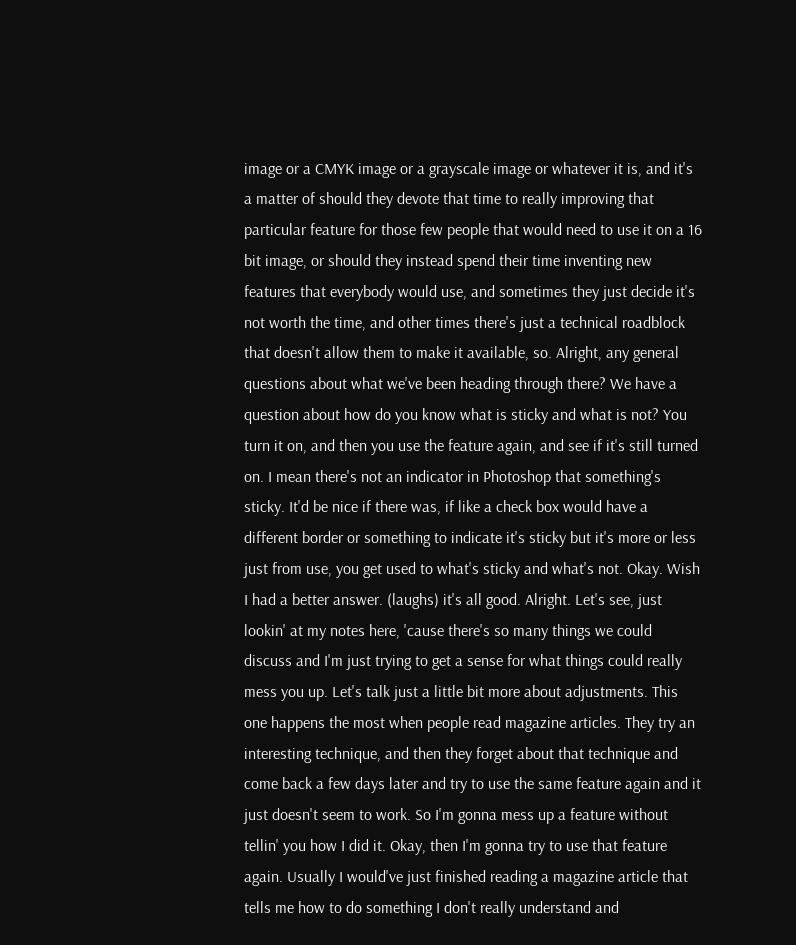image or a CMYK image or a grayscale image or whatever it is, and it's a matter of should they devote that time to really improving that particular feature for those few people that would need to use it on a 16 bit image, or should they instead spend their time inventing new features that everybody would use, and sometimes they just decide it's not worth the time, and other times there's just a technical roadblock that doesn't allow them to make it available, so. Alright, any general questions about what we've been heading through there? We have a question about how do you know what is sticky and what is not? You turn it on, and then you use the feature again, and see if it's still turned on. I mean there's not an indicator in Photoshop that something's sticky. It'd be nice if there was, if like a check box would have a different border or something to indicate it's sticky but it's more or less just from use, you get used to what's sticky and what's not. Okay. Wish I had a better answer. (laughs) it's all good. Alright. Let's see, just lookin' at my notes here, 'cause there's so many things we could discuss and I'm just trying to get a sense for what things could really mess you up. Let's talk just a little bit more about adjustments. This one happens the most when people read magazine articles. They try an interesting technique, and then they forget about that technique and come back a few days later and try to use the same feature again and it just doesn't seem to work. So I'm gonna mess up a feature without tellin' you how I did it. Okay, then I'm gonna try to use that feature again. Usually I would've just finished reading a magazine article that tells me how to do something I don't really understand and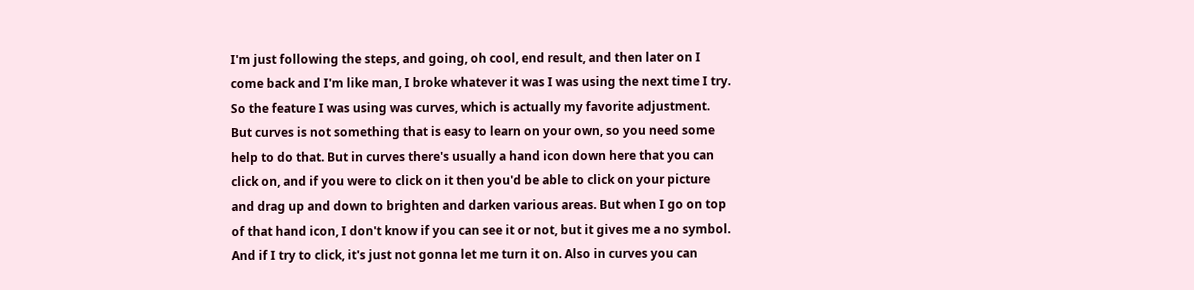I'm just following the steps, and going, oh cool, end result, and then later on I come back and I'm like man, I broke whatever it was I was using the next time I try. So the feature I was using was curves, which is actually my favorite adjustment. But curves is not something that is easy to learn on your own, so you need some help to do that. But in curves there's usually a hand icon down here that you can click on, and if you were to click on it then you'd be able to click on your picture and drag up and down to brighten and darken various areas. But when I go on top of that hand icon, I don't know if you can see it or not, but it gives me a no symbol. And if I try to click, it's just not gonna let me turn it on. Also in curves you can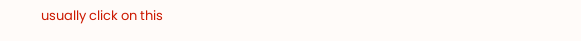usually click on this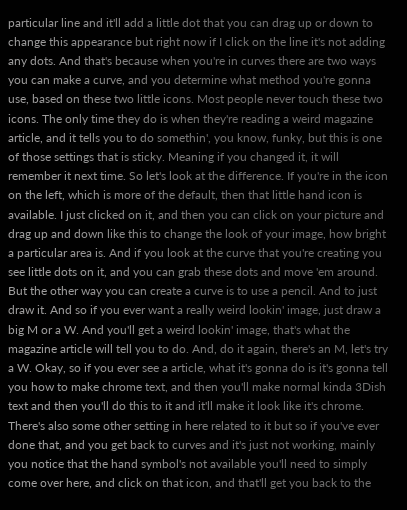particular line and it'll add a little dot that you can drag up or down to change this appearance but right now if I click on the line it's not adding any dots. And that's because when you're in curves there are two ways you can make a curve, and you determine what method you're gonna use, based on these two little icons. Most people never touch these two icons. The only time they do is when they're reading a weird magazine article, and it tells you to do somethin', you know, funky, but this is one of those settings that is sticky. Meaning if you changed it, it will remember it next time. So let's look at the difference. If you're in the icon on the left, which is more of the default, then that little hand icon is available. I just clicked on it, and then you can click on your picture and drag up and down like this to change the look of your image, how bright a particular area is. And if you look at the curve that you're creating you see little dots on it, and you can grab these dots and move 'em around. But the other way you can create a curve is to use a pencil. And to just draw it. And so if you ever want a really weird lookin' image, just draw a big M or a W. And you'll get a weird lookin' image, that's what the magazine article will tell you to do. And, do it again, there's an M, let's try a W. Okay, so if you ever see a article, what it's gonna do is it's gonna tell you how to make chrome text, and then you'll make normal kinda 3Dish text and then you'll do this to it and it'll make it look like it's chrome. There's also some other setting in here related to it but so if you've ever done that, and you get back to curves and it's just not working, mainly you notice that the hand symbol's not available you'll need to simply come over here, and click on that icon, and that'll get you back to the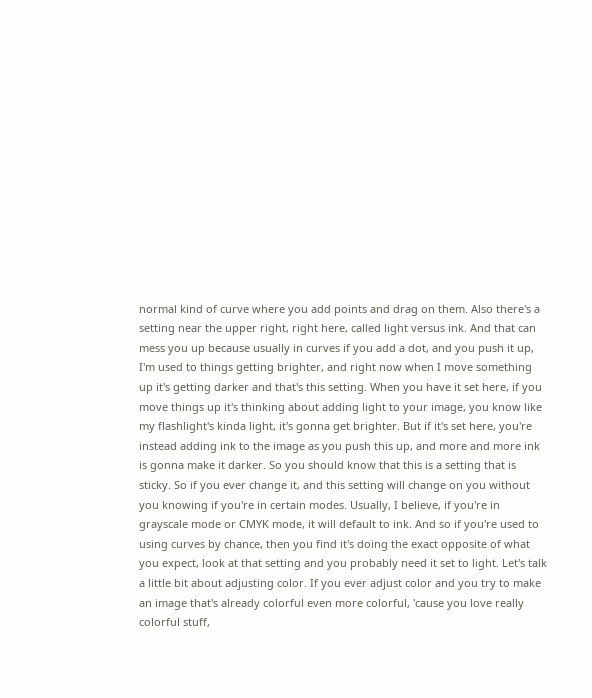normal kind of curve where you add points and drag on them. Also there's a setting near the upper right, right here, called light versus ink. And that can mess you up because usually in curves if you add a dot, and you push it up, I'm used to things getting brighter, and right now when I move something up it's getting darker and that's this setting. When you have it set here, if you move things up it's thinking about adding light to your image, you know like my flashlight's kinda light, it's gonna get brighter. But if it's set here, you're instead adding ink to the image as you push this up, and more and more ink is gonna make it darker. So you should know that this is a setting that is sticky. So if you ever change it, and this setting will change on you without you knowing if you're in certain modes. Usually, I believe, if you're in grayscale mode or CMYK mode, it will default to ink. And so if you're used to using curves by chance, then you find it's doing the exact opposite of what you expect, look at that setting and you probably need it set to light. Let's talk a little bit about adjusting color. If you ever adjust color and you try to make an image that's already colorful even more colorful, 'cause you love really colorful stuff,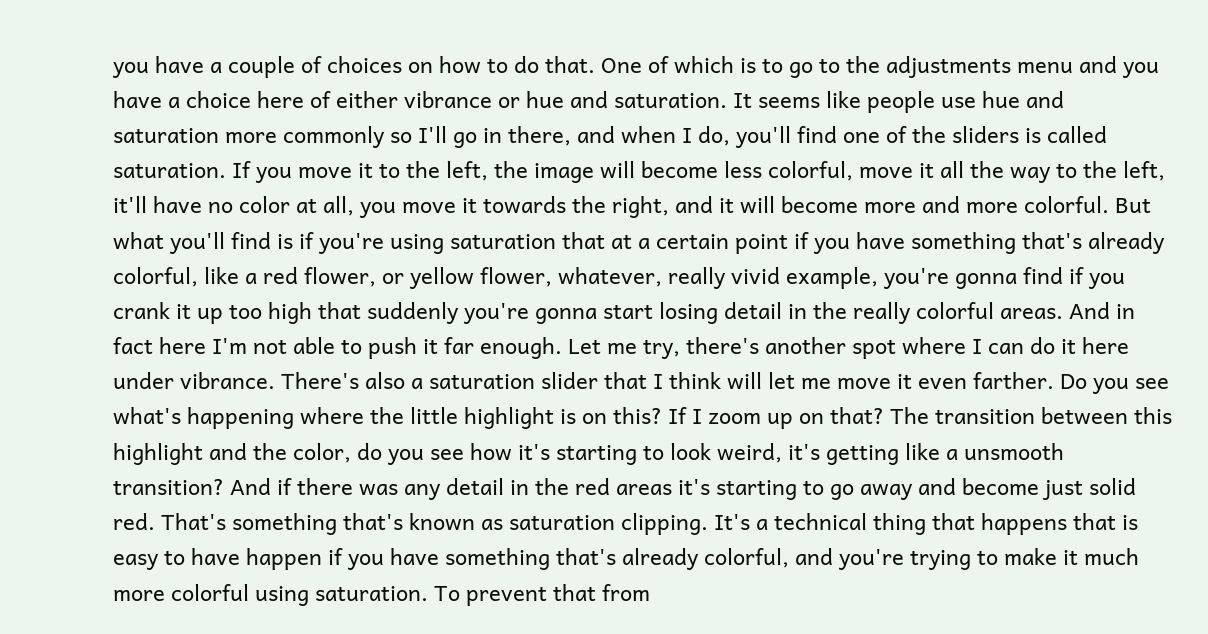you have a couple of choices on how to do that. One of which is to go to the adjustments menu and you have a choice here of either vibrance or hue and saturation. It seems like people use hue and saturation more commonly so I'll go in there, and when I do, you'll find one of the sliders is called saturation. If you move it to the left, the image will become less colorful, move it all the way to the left, it'll have no color at all, you move it towards the right, and it will become more and more colorful. But what you'll find is if you're using saturation that at a certain point if you have something that's already colorful, like a red flower, or yellow flower, whatever, really vivid example, you're gonna find if you crank it up too high that suddenly you're gonna start losing detail in the really colorful areas. And in fact here I'm not able to push it far enough. Let me try, there's another spot where I can do it here under vibrance. There's also a saturation slider that I think will let me move it even farther. Do you see what's happening where the little highlight is on this? If I zoom up on that? The transition between this highlight and the color, do you see how it's starting to look weird, it's getting like a unsmooth transition? And if there was any detail in the red areas it's starting to go away and become just solid red. That's something that's known as saturation clipping. It's a technical thing that happens that is easy to have happen if you have something that's already colorful, and you're trying to make it much more colorful using saturation. To prevent that from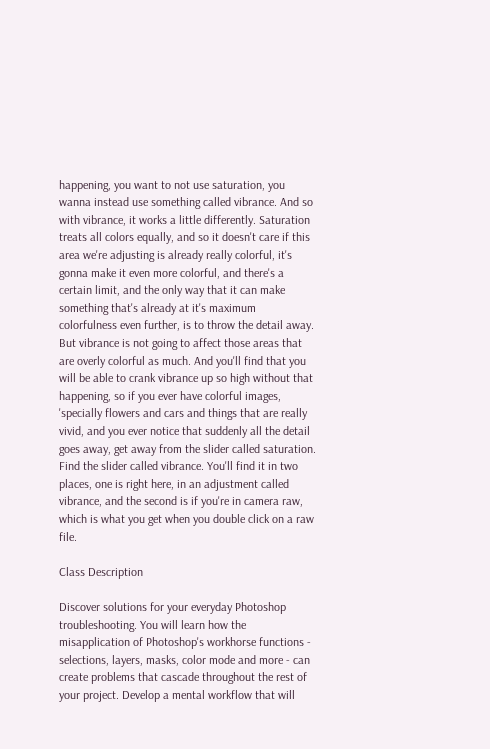happening, you want to not use saturation, you wanna instead use something called vibrance. And so with vibrance, it works a little differently. Saturation treats all colors equally, and so it doesn't care if this area we're adjusting is already really colorful, it's gonna make it even more colorful, and there's a certain limit, and the only way that it can make something that's already at it's maximum colorfulness even further, is to throw the detail away. But vibrance is not going to affect those areas that are overly colorful as much. And you'll find that you will be able to crank vibrance up so high without that happening, so if you ever have colorful images, 'specially flowers and cars and things that are really vivid, and you ever notice that suddenly all the detail goes away, get away from the slider called saturation. Find the slider called vibrance. You'll find it in two places, one is right here, in an adjustment called vibrance, and the second is if you're in camera raw, which is what you get when you double click on a raw file.

Class Description

Discover solutions for your everyday Photoshop troubleshooting. You will learn how the misapplication of Photoshop's workhorse functions - selections, layers, masks, color mode and more - can create problems that cascade throughout the rest of your project. Develop a mental workflow that will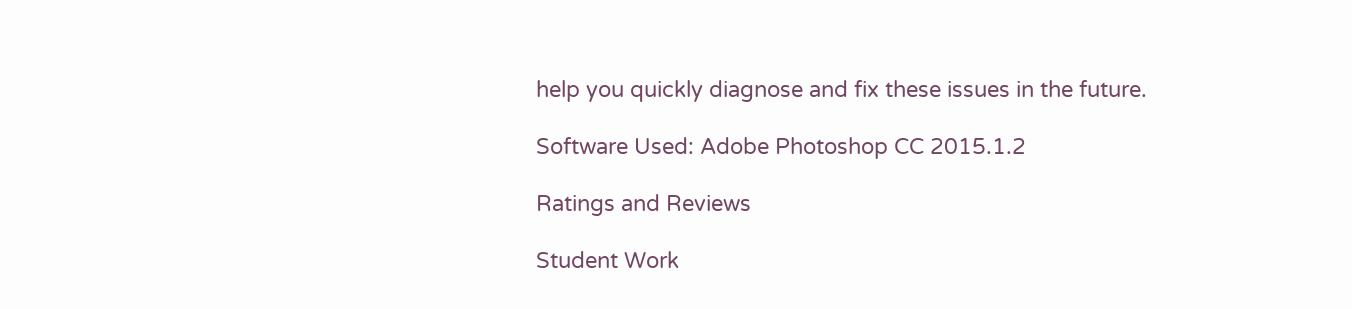help you quickly diagnose and fix these issues in the future.

Software Used: Adobe Photoshop CC 2015.1.2

Ratings and Reviews

Student Work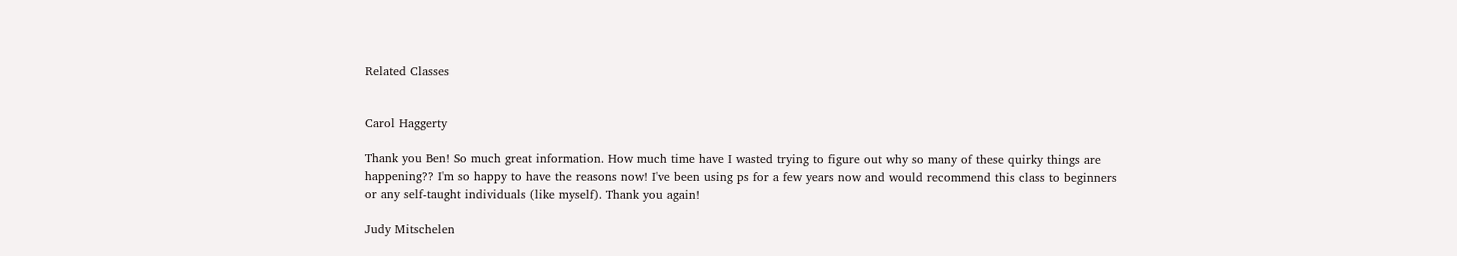Related Classes


Carol Haggerty

Thank you Ben! So much great information. How much time have I wasted trying to figure out why so many of these quirky things are happening?? I'm so happy to have the reasons now! I've been using ps for a few years now and would recommend this class to beginners or any self-taught individuals (like myself). Thank you again!

Judy Mitschelen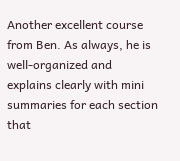Another excellent course from Ben. As always, he is well-organized and explains clearly with mini summaries for each section that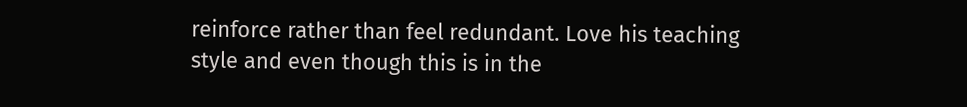reinforce rather than feel redundant. Love his teaching style and even though this is in the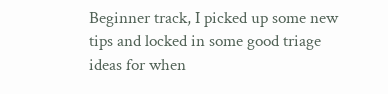Beginner track, I picked up some new tips and locked in some good triage ideas for when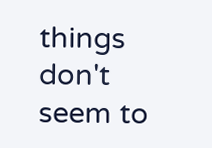things don't seem to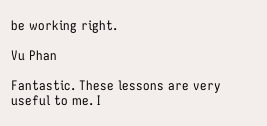be working right.

Vu Phan

Fantastic. These lessons are very useful to me. I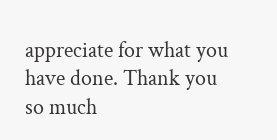appreciate for what you have done. Thank you so much